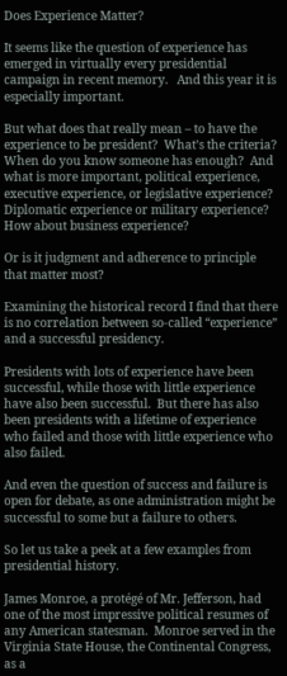Does Experience Matter?

It seems like the question of experience has emerged in virtually every presidential campaign in recent memory.   And this year it is especially important.

But what does that really mean – to have the experience to be president?  What’s the criteria?  When do you know someone has enough?  And what is more important, political experience, executive experience, or legislative experience?  Diplomatic experience or military experience?  How about business experience?

Or is it judgment and adherence to principle that matter most?

Examining the historical record I find that there is no correlation between so-called “experience” and a successful presidency.

Presidents with lots of experience have been successful, while those with little experience have also been successful.  But there has also been presidents with a lifetime of experience who failed and those with little experience who also failed.

And even the question of success and failure is open for debate, as one administration might be successful to some but a failure to others.

So let us take a peek at a few examples from presidential history.

James Monroe, a protégé of Mr. Jefferson, had one of the most impressive political resumes of any American statesman.  Monroe served in the Virginia State House, the Continental Congress, as a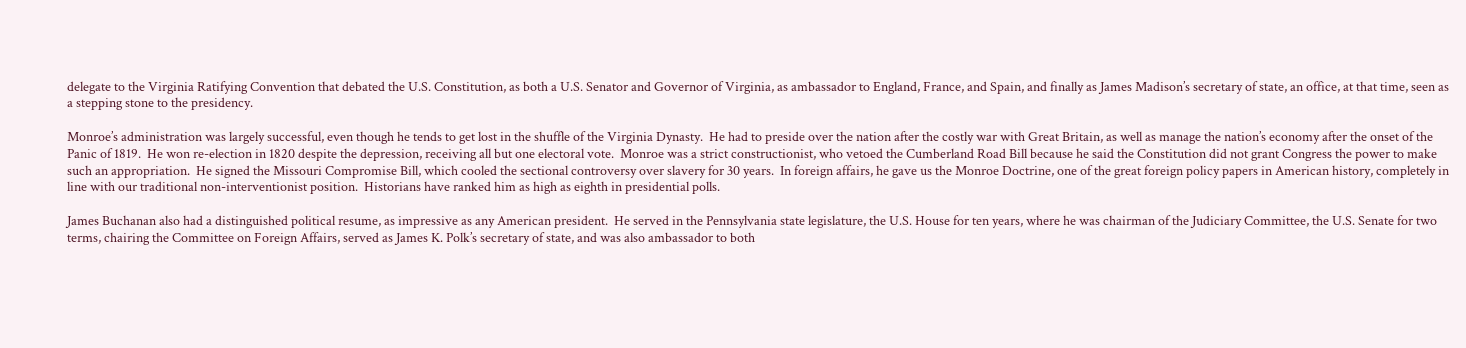delegate to the Virginia Ratifying Convention that debated the U.S. Constitution, as both a U.S. Senator and Governor of Virginia, as ambassador to England, France, and Spain, and finally as James Madison’s secretary of state, an office, at that time, seen as a stepping stone to the presidency.

Monroe’s administration was largely successful, even though he tends to get lost in the shuffle of the Virginia Dynasty.  He had to preside over the nation after the costly war with Great Britain, as well as manage the nation’s economy after the onset of the Panic of 1819.  He won re-election in 1820 despite the depression, receiving all but one electoral vote.  Monroe was a strict constructionist, who vetoed the Cumberland Road Bill because he said the Constitution did not grant Congress the power to make such an appropriation.  He signed the Missouri Compromise Bill, which cooled the sectional controversy over slavery for 30 years.  In foreign affairs, he gave us the Monroe Doctrine, one of the great foreign policy papers in American history, completely in line with our traditional non-interventionist position.  Historians have ranked him as high as eighth in presidential polls.

James Buchanan also had a distinguished political resume, as impressive as any American president.  He served in the Pennsylvania state legislature, the U.S. House for ten years, where he was chairman of the Judiciary Committee, the U.S. Senate for two terms, chairing the Committee on Foreign Affairs, served as James K. Polk’s secretary of state, and was also ambassador to both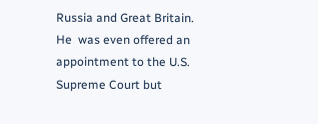Russia and Great Britain.  He  was even offered an appointment to the U.S. Supreme Court but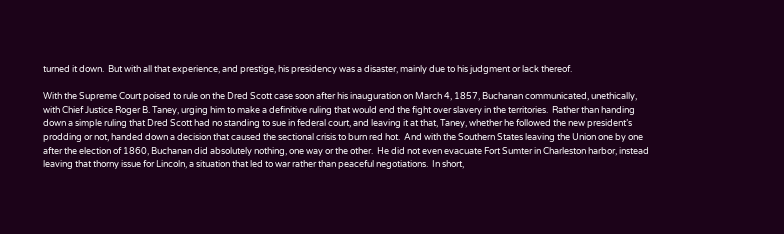turned it down.  But with all that experience, and prestige, his presidency was a disaster, mainly due to his judgment or lack thereof.

With the Supreme Court poised to rule on the Dred Scott case soon after his inauguration on March 4, 1857, Buchanan communicated, unethically, with Chief Justice Roger B. Taney, urging him to make a definitive ruling that would end the fight over slavery in the territories.  Rather than handing down a simple ruling that Dred Scott had no standing to sue in federal court, and leaving it at that, Taney, whether he followed the new president’s prodding or not, handed down a decision that caused the sectional crisis to burn red hot.  And with the Southern States leaving the Union one by one after the election of 1860, Buchanan did absolutely nothing, one way or the other.  He did not even evacuate Fort Sumter in Charleston harbor, instead leaving that thorny issue for Lincoln, a situation that led to war rather than peaceful negotiations.  In short,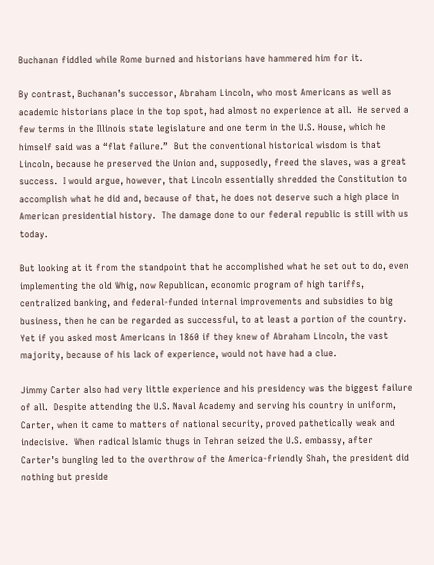Buchanan fiddled while Rome burned and historians have hammered him for it.

By contrast, Buchanan’s successor, Abraham Lincoln, who most Americans as well as academic historians place in the top spot, had almost no experience at all.  He served a few terms in the Illinois state legislature and one term in the U.S. House, which he himself said was a “flat failure.”  But the conventional historical wisdom is that Lincoln, because he preserved the Union and, supposedly, freed the slaves, was a great success.  I would argue, however, that Lincoln essentially shredded the Constitution to accomplish what he did and, because of that, he does not deserve such a high place in American presidential history.  The damage done to our federal republic is still with us today.

But looking at it from the standpoint that he accomplished what he set out to do, even implementing the old Whig, now Republican, economic program of high tariffs, centralized banking, and federal-funded internal improvements and subsidies to big business, then he can be regarded as successful, to at least a portion of the country.  Yet if you asked most Americans in 1860 if they knew of Abraham Lincoln, the vast majority, because of his lack of experience, would not have had a clue.

Jimmy Carter also had very little experience and his presidency was the biggest failure of all.  Despite attending the U.S. Naval Academy and serving his country in uniform, Carter, when it came to matters of national security, proved pathetically weak and indecisive.  When radical Islamic thugs in Tehran seized the U.S. embassy, after Carter’s bungling led to the overthrow of the America-friendly Shah, the president did nothing but preside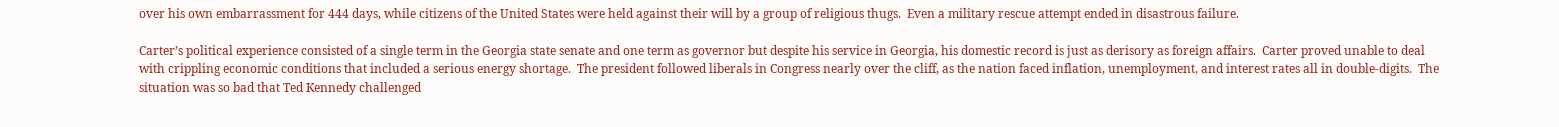over his own embarrassment for 444 days, while citizens of the United States were held against their will by a group of religious thugs.  Even a military rescue attempt ended in disastrous failure.

Carter’s political experience consisted of a single term in the Georgia state senate and one term as governor but despite his service in Georgia, his domestic record is just as derisory as foreign affairs.  Carter proved unable to deal with crippling economic conditions that included a serious energy shortage.  The president followed liberals in Congress nearly over the cliff, as the nation faced inflation, unemployment, and interest rates all in double-digits.  The situation was so bad that Ted Kennedy challenged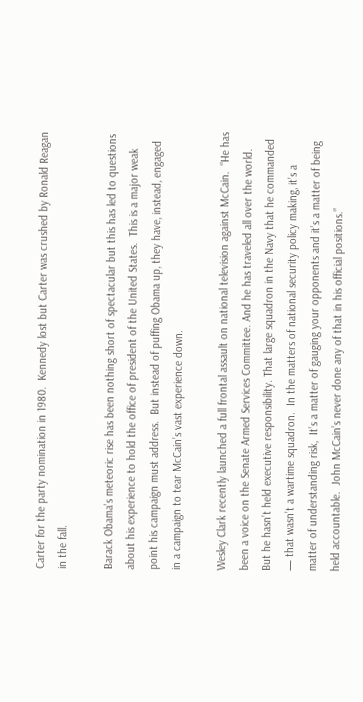Carter for the party nomination in 1980.  Kennedy lost but Carter was crushed by Ronald Reagan in the fall.

Barack Obama’s meteoric rise has been nothing short of spectacular but this has led to questions about his experience to hold the office of president of the United States.  This is a major weak point his campaign must address.  But instead of puffing Obama up, they have, instead, engaged in a campaign to tear McCain’s vast experience down.

Wesley Clark recently launched a full frontal assault on national television against McCain.  “He has been a voice on the Senate Armed Services Committee. And he has traveled all over the world. But he hasn’t held executive responsibility. That large squadron in the Navy that he commanded — that wasn’t a wartime squadron.  In the matters of national security policy making, it’s a matter of understanding risk,  It’s a matter of gauging your opponents and it’s a matter of being held accountable.  John McCain’s never done any of that in his official positions.”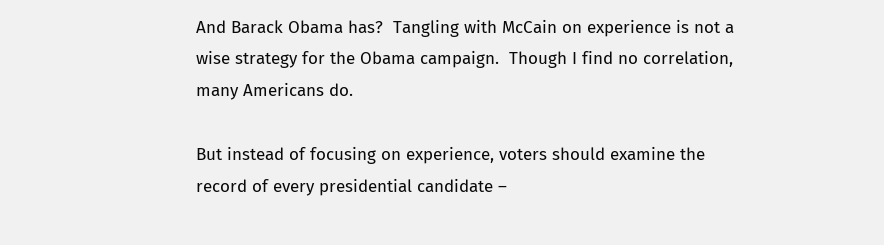And Barack Obama has?  Tangling with McCain on experience is not a wise strategy for the Obama campaign.  Though I find no correlation, many Americans do.

But instead of focusing on experience, voters should examine the record of every presidential candidate –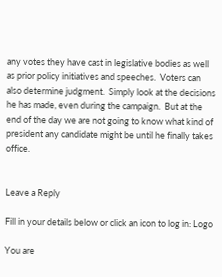any votes they have cast in legislative bodies as well as prior policy initiatives and speeches.  Voters can also determine judgment.  Simply look at the decisions he has made, even during the campaign.  But at the end of the day we are not going to know what kind of president any candidate might be until he finally takes office.


Leave a Reply

Fill in your details below or click an icon to log in: Logo

You are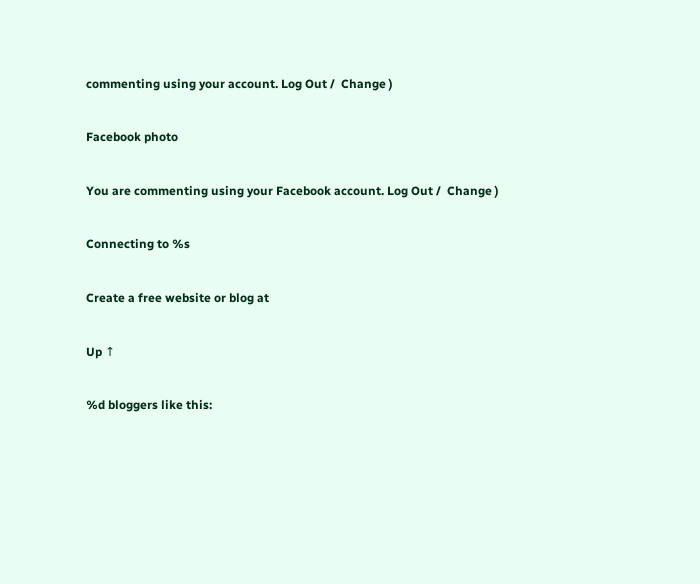commenting using your account. Log Out /  Change )

Facebook photo

You are commenting using your Facebook account. Log Out /  Change )

Connecting to %s

Create a free website or blog at

Up ↑

%d bloggers like this: